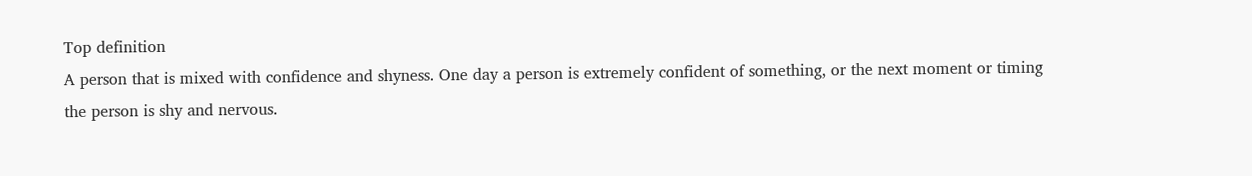Top definition
A person that is mixed with confidence and shyness. One day a person is extremely confident of something, or the next moment or timing the person is shy and nervous.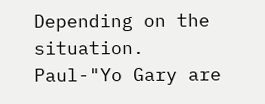Depending on the situation.
Paul-"Yo Gary are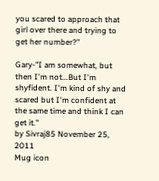you scared to approach that girl over there and trying to get her number?"

Gary-"I am somewhat, but then I'm not...But I'm shyfident. I'm kind of shy and scared but I'm confident at the same time and think I can get it."
by Sivraj85 November 25, 2011
Mug icon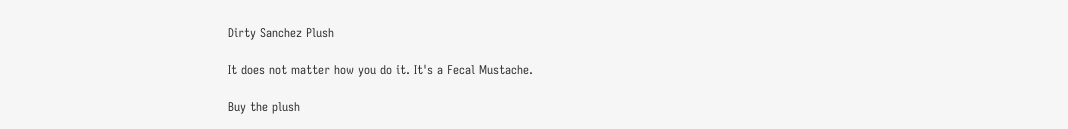Dirty Sanchez Plush

It does not matter how you do it. It's a Fecal Mustache.

Buy the plush